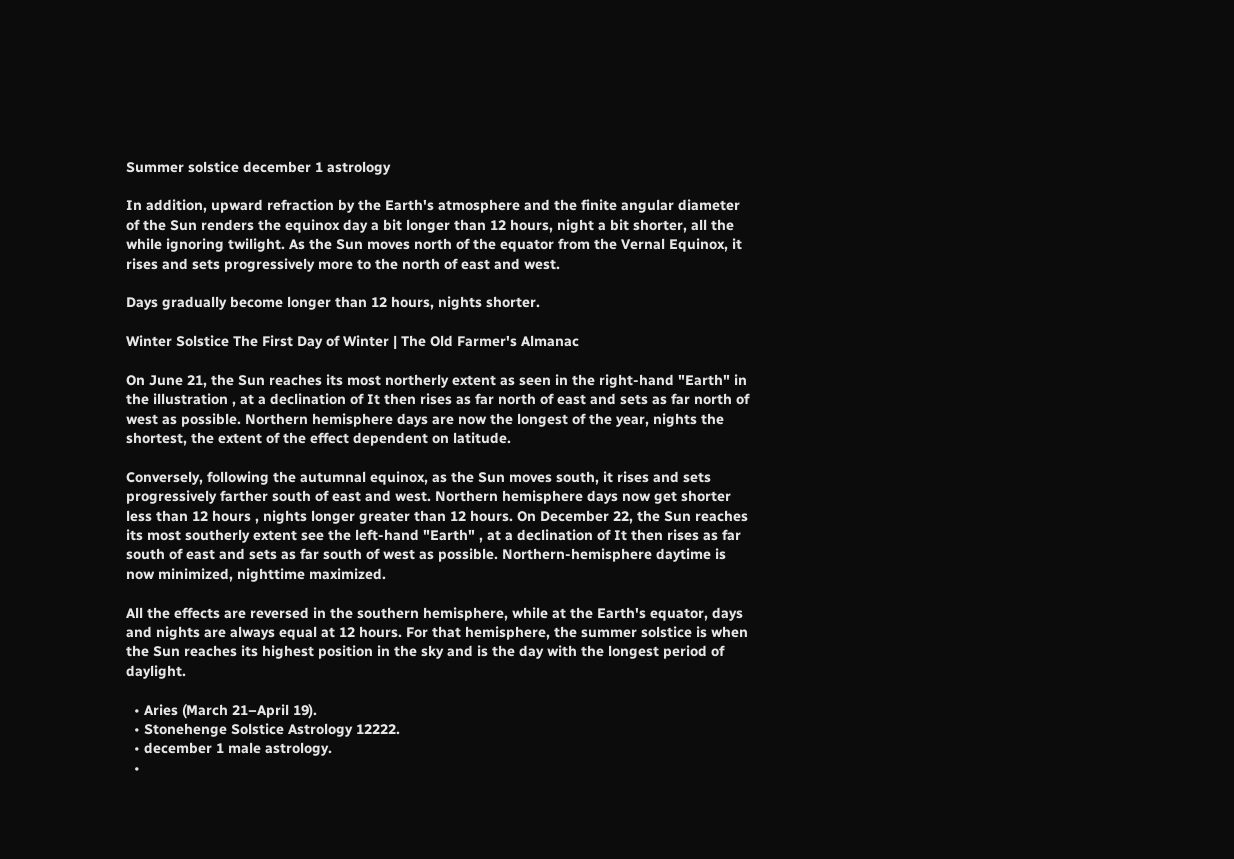Summer solstice december 1 astrology

In addition, upward refraction by the Earth's atmosphere and the finite angular diameter of the Sun renders the equinox day a bit longer than 12 hours, night a bit shorter, all the while ignoring twilight. As the Sun moves north of the equator from the Vernal Equinox, it rises and sets progressively more to the north of east and west.

Days gradually become longer than 12 hours, nights shorter.

Winter Solstice The First Day of Winter | The Old Farmer's Almanac

On June 21, the Sun reaches its most northerly extent as seen in the right-hand "Earth" in the illustration , at a declination of It then rises as far north of east and sets as far north of west as possible. Northern hemisphere days are now the longest of the year, nights the shortest, the extent of the effect dependent on latitude.

Conversely, following the autumnal equinox, as the Sun moves south, it rises and sets progressively farther south of east and west. Northern hemisphere days now get shorter less than 12 hours , nights longer greater than 12 hours. On December 22, the Sun reaches its most southerly extent see the left-hand "Earth" , at a declination of It then rises as far south of east and sets as far south of west as possible. Northern-hemisphere daytime is now minimized, nighttime maximized.

All the effects are reversed in the southern hemisphere, while at the Earth's equator, days and nights are always equal at 12 hours. For that hemisphere, the summer solstice is when the Sun reaches its highest position in the sky and is the day with the longest period of daylight.

  • Aries (March 21–April 19).
  • Stonehenge Solstice Astrology 12222.
  • december 1 male astrology.
  •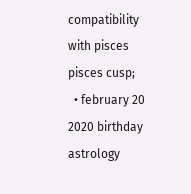compatibility with pisces pisces cusp;
  • february 20 2020 birthday astrology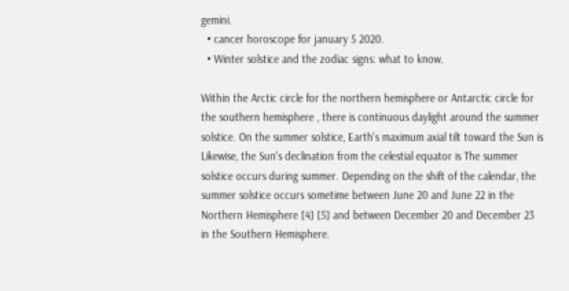gemini.
  • cancer horoscope for january 5 2020.
  • Winter solstice and the zodiac signs: what to know.

Within the Arctic circle for the northern hemisphere or Antarctic circle for the southern hemisphere , there is continuous daylight around the summer solstice. On the summer solstice, Earth's maximum axial tilt toward the Sun is Likewise, the Sun's declination from the celestial equator is The summer solstice occurs during summer. Depending on the shift of the calendar, the summer solstice occurs sometime between June 20 and June 22 in the Northern Hemisphere [4] [5] and between December 20 and December 23 in the Southern Hemisphere.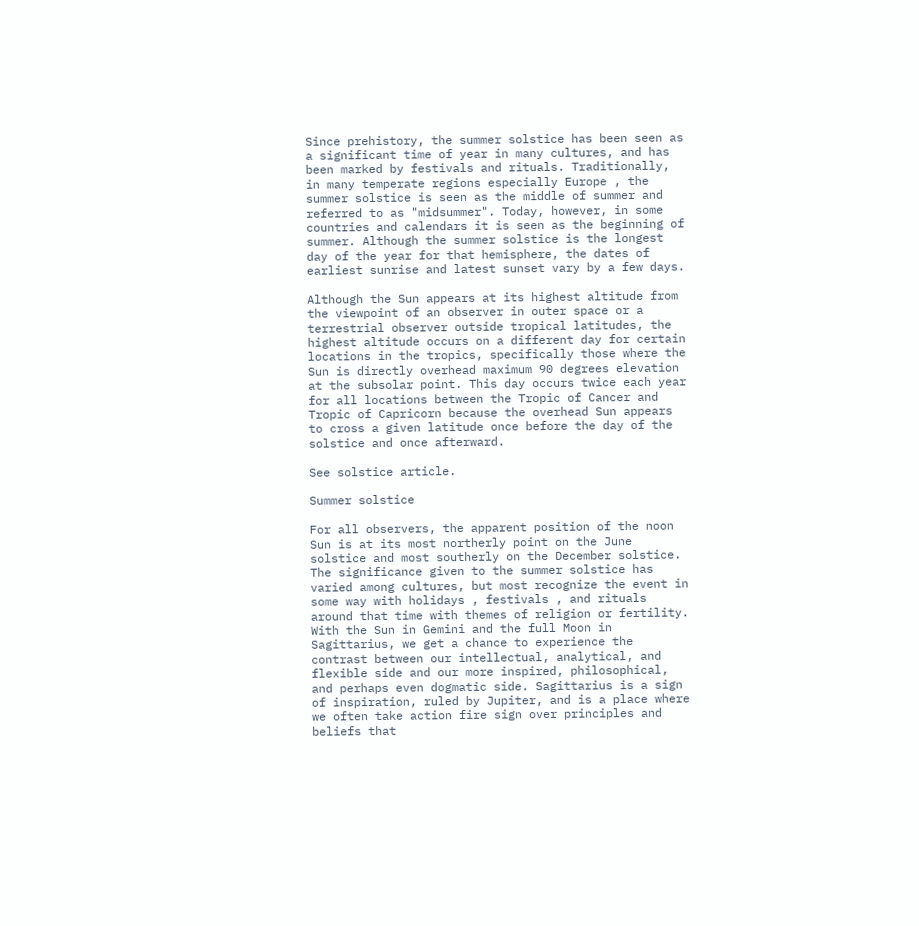Since prehistory, the summer solstice has been seen as a significant time of year in many cultures, and has been marked by festivals and rituals. Traditionally, in many temperate regions especially Europe , the summer solstice is seen as the middle of summer and referred to as "midsummer". Today, however, in some countries and calendars it is seen as the beginning of summer. Although the summer solstice is the longest day of the year for that hemisphere, the dates of earliest sunrise and latest sunset vary by a few days.

Although the Sun appears at its highest altitude from the viewpoint of an observer in outer space or a terrestrial observer outside tropical latitudes, the highest altitude occurs on a different day for certain locations in the tropics, specifically those where the Sun is directly overhead maximum 90 degrees elevation at the subsolar point. This day occurs twice each year for all locations between the Tropic of Cancer and Tropic of Capricorn because the overhead Sun appears to cross a given latitude once before the day of the solstice and once afterward.

See solstice article.

Summer solstice

For all observers, the apparent position of the noon Sun is at its most northerly point on the June solstice and most southerly on the December solstice. The significance given to the summer solstice has varied among cultures, but most recognize the event in some way with holidays , festivals , and rituals around that time with themes of religion or fertility. With the Sun in Gemini and the full Moon in Sagittarius, we get a chance to experience the contrast between our intellectual, analytical, and flexible side and our more inspired, philosophical, and perhaps even dogmatic side. Sagittarius is a sign of inspiration, ruled by Jupiter, and is a place where we often take action fire sign over principles and beliefs that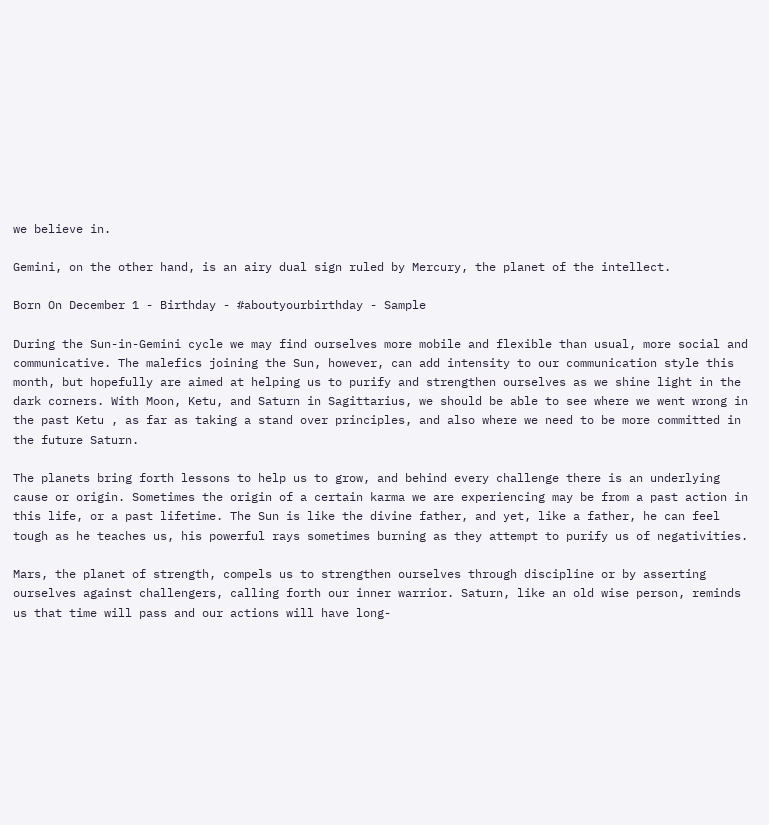we believe in.

Gemini, on the other hand, is an airy dual sign ruled by Mercury, the planet of the intellect.

Born On December 1 - Birthday - #aboutyourbirthday - Sample

During the Sun-in-Gemini cycle we may find ourselves more mobile and flexible than usual, more social and communicative. The malefics joining the Sun, however, can add intensity to our communication style this month, but hopefully are aimed at helping us to purify and strengthen ourselves as we shine light in the dark corners. With Moon, Ketu, and Saturn in Sagittarius, we should be able to see where we went wrong in the past Ketu , as far as taking a stand over principles, and also where we need to be more committed in the future Saturn.

The planets bring forth lessons to help us to grow, and behind every challenge there is an underlying cause or origin. Sometimes the origin of a certain karma we are experiencing may be from a past action in this life, or a past lifetime. The Sun is like the divine father, and yet, like a father, he can feel tough as he teaches us, his powerful rays sometimes burning as they attempt to purify us of negativities.

Mars, the planet of strength, compels us to strengthen ourselves through discipline or by asserting ourselves against challengers, calling forth our inner warrior. Saturn, like an old wise person, reminds us that time will pass and our actions will have long-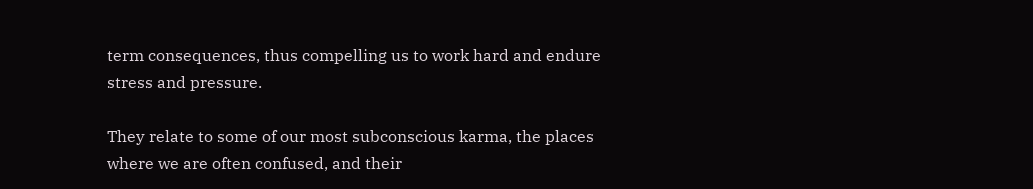term consequences, thus compelling us to work hard and endure stress and pressure.

They relate to some of our most subconscious karma, the places where we are often confused, and their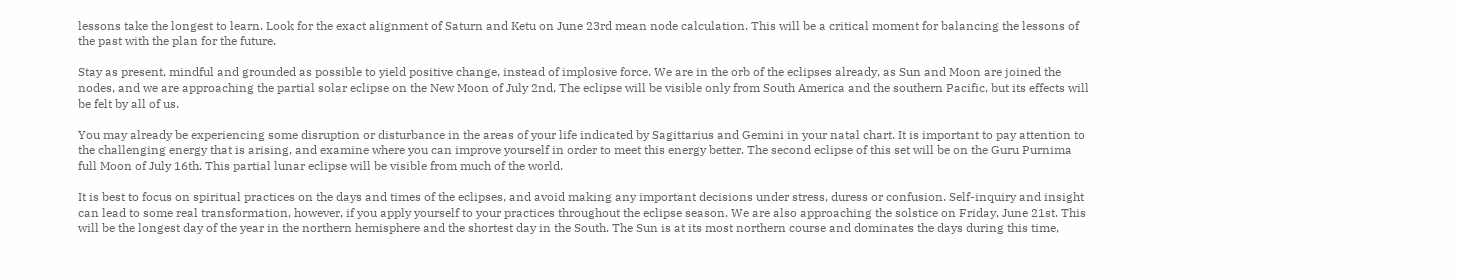lessons take the longest to learn. Look for the exact alignment of Saturn and Ketu on June 23rd mean node calculation. This will be a critical moment for balancing the lessons of the past with the plan for the future.

Stay as present, mindful and grounded as possible to yield positive change, instead of implosive force. We are in the orb of the eclipses already, as Sun and Moon are joined the nodes, and we are approaching the partial solar eclipse on the New Moon of July 2nd, The eclipse will be visible only from South America and the southern Pacific, but its effects will be felt by all of us.

You may already be experiencing some disruption or disturbance in the areas of your life indicated by Sagittarius and Gemini in your natal chart. It is important to pay attention to the challenging energy that is arising, and examine where you can improve yourself in order to meet this energy better. The second eclipse of this set will be on the Guru Purnima full Moon of July 16th. This partial lunar eclipse will be visible from much of the world.

It is best to focus on spiritual practices on the days and times of the eclipses, and avoid making any important decisions under stress, duress or confusion. Self-inquiry and insight can lead to some real transformation, however, if you apply yourself to your practices throughout the eclipse season. We are also approaching the solstice on Friday, June 21st. This will be the longest day of the year in the northern hemisphere and the shortest day in the South. The Sun is at its most northern course and dominates the days during this time,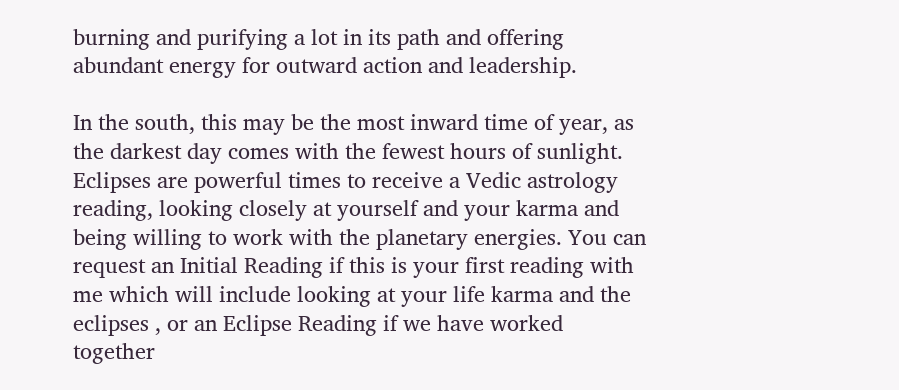burning and purifying a lot in its path and offering abundant energy for outward action and leadership.

In the south, this may be the most inward time of year, as the darkest day comes with the fewest hours of sunlight. Eclipses are powerful times to receive a Vedic astrology reading, looking closely at yourself and your karma and being willing to work with the planetary energies. You can request an Initial Reading if this is your first reading with me which will include looking at your life karma and the eclipses , or an Eclipse Reading if we have worked together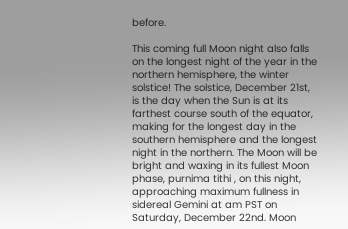before.

This coming full Moon night also falls on the longest night of the year in the northern hemisphere, the winter solstice! The solstice, December 21st, is the day when the Sun is at its farthest course south of the equator, making for the longest day in the southern hemisphere and the longest night in the northern. The Moon will be bright and waxing in its fullest Moon phase, purnima tithi , on this night, approaching maximum fullness in sidereal Gemini at am PST on Saturday, December 22nd. Moon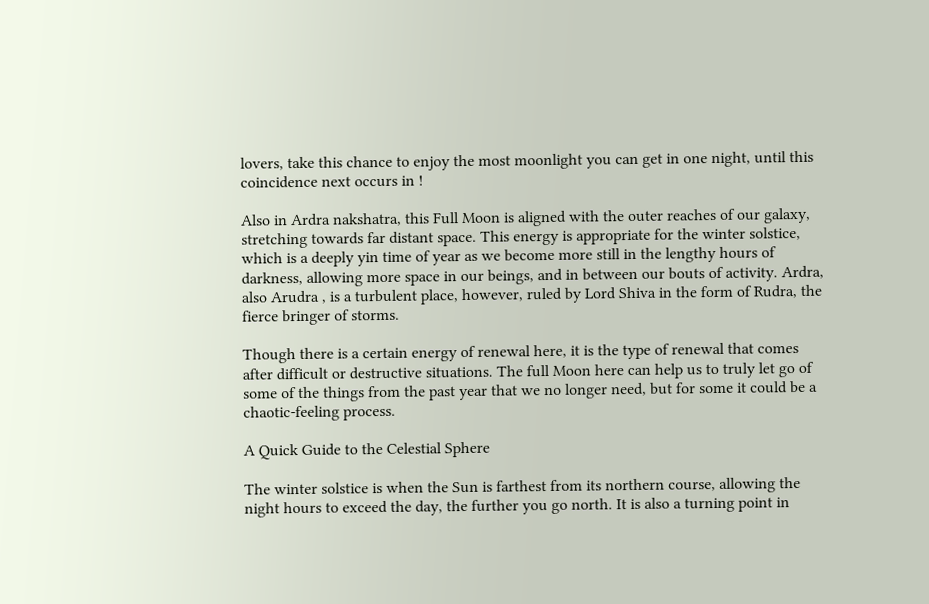lovers, take this chance to enjoy the most moonlight you can get in one night, until this coincidence next occurs in !

Also in Ardra nakshatra, this Full Moon is aligned with the outer reaches of our galaxy, stretching towards far distant space. This energy is appropriate for the winter solstice, which is a deeply yin time of year as we become more still in the lengthy hours of darkness, allowing more space in our beings, and in between our bouts of activity. Ardra, also Arudra , is a turbulent place, however, ruled by Lord Shiva in the form of Rudra, the fierce bringer of storms.

Though there is a certain energy of renewal here, it is the type of renewal that comes after difficult or destructive situations. The full Moon here can help us to truly let go of some of the things from the past year that we no longer need, but for some it could be a chaotic-feeling process.

A Quick Guide to the Celestial Sphere

The winter solstice is when the Sun is farthest from its northern course, allowing the night hours to exceed the day, the further you go north. It is also a turning point in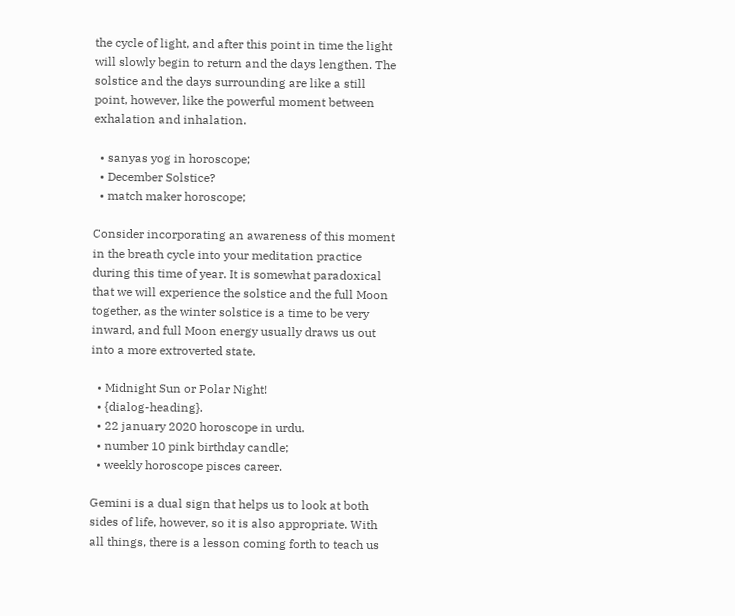the cycle of light, and after this point in time the light will slowly begin to return and the days lengthen. The solstice and the days surrounding are like a still point, however, like the powerful moment between exhalation and inhalation.

  • sanyas yog in horoscope;
  • December Solstice?
  • match maker horoscope;

Consider incorporating an awareness of this moment in the breath cycle into your meditation practice during this time of year. It is somewhat paradoxical that we will experience the solstice and the full Moon together, as the winter solstice is a time to be very inward, and full Moon energy usually draws us out into a more extroverted state.

  • Midnight Sun or Polar Night!
  • {dialog-heading}.
  • 22 january 2020 horoscope in urdu.
  • number 10 pink birthday candle;
  • weekly horoscope pisces career.

Gemini is a dual sign that helps us to look at both sides of life, however, so it is also appropriate. With all things, there is a lesson coming forth to teach us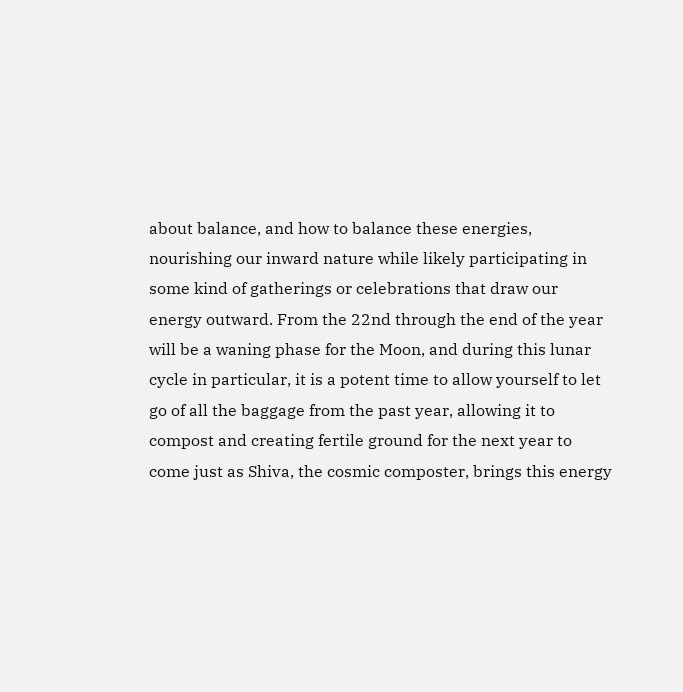about balance, and how to balance these energies, nourishing our inward nature while likely participating in some kind of gatherings or celebrations that draw our energy outward. From the 22nd through the end of the year will be a waning phase for the Moon, and during this lunar cycle in particular, it is a potent time to allow yourself to let go of all the baggage from the past year, allowing it to compost and creating fertile ground for the next year to come just as Shiva, the cosmic composter, brings this energy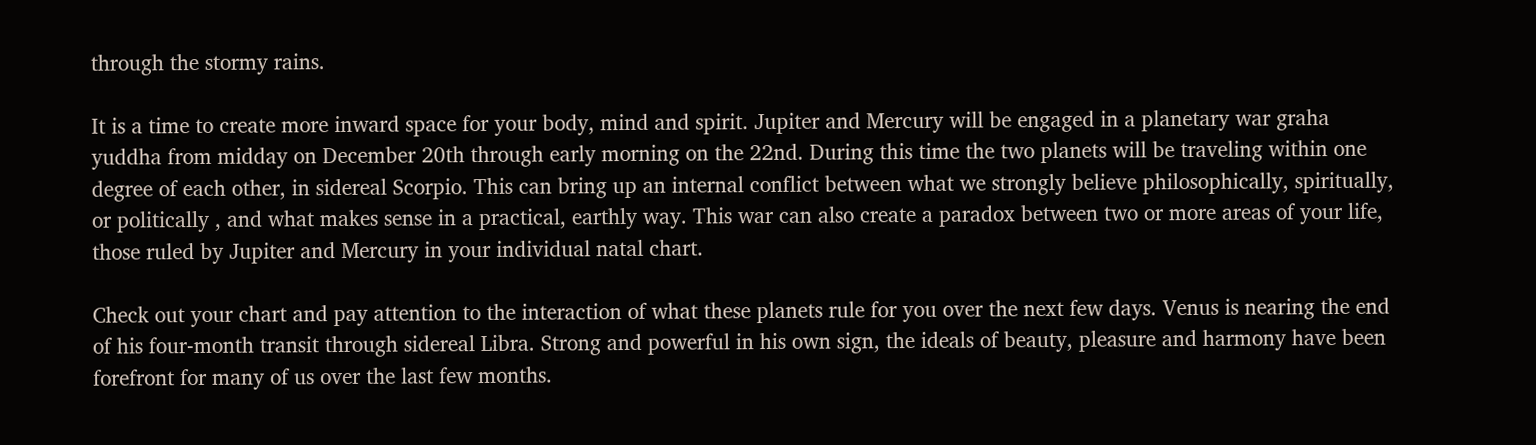through the stormy rains.

It is a time to create more inward space for your body, mind and spirit. Jupiter and Mercury will be engaged in a planetary war graha yuddha from midday on December 20th through early morning on the 22nd. During this time the two planets will be traveling within one degree of each other, in sidereal Scorpio. This can bring up an internal conflict between what we strongly believe philosophically, spiritually, or politically , and what makes sense in a practical, earthly way. This war can also create a paradox between two or more areas of your life, those ruled by Jupiter and Mercury in your individual natal chart.

Check out your chart and pay attention to the interaction of what these planets rule for you over the next few days. Venus is nearing the end of his four-month transit through sidereal Libra. Strong and powerful in his own sign, the ideals of beauty, pleasure and harmony have been forefront for many of us over the last few months.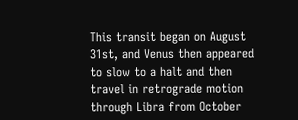This transit began on August 31st, and Venus then appeared to slow to a halt and then travel in retrograde motion through Libra from October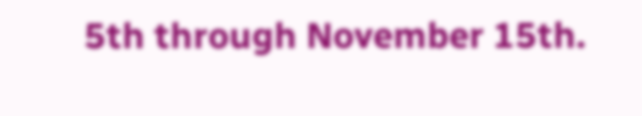5th through November 15th.